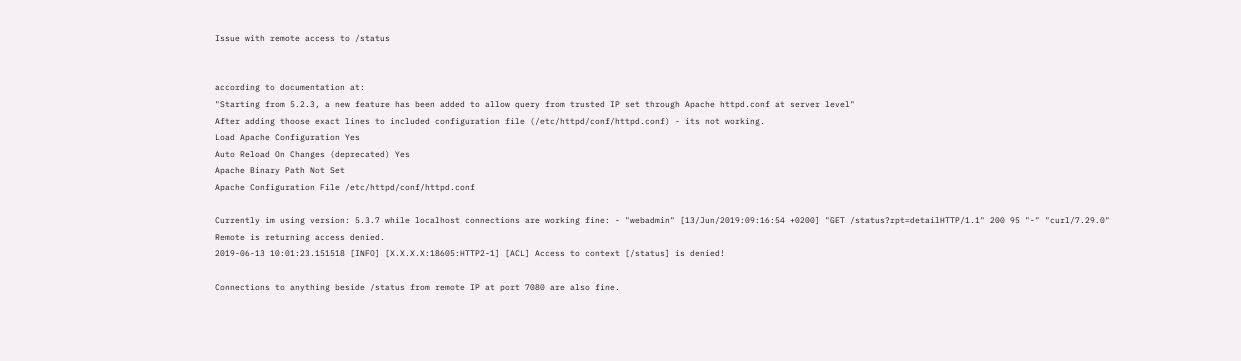Issue with remote access to /status


according to documentation at:
"Starting from 5.2.3, a new feature has been added to allow query from trusted IP set through Apache httpd.conf at server level"
After adding thoose exact lines to included configuration file (/etc/httpd/conf/httpd.conf) - its not working.
Load Apache Configuration Yes
Auto Reload On Changes (deprecated) Yes
Apache Binary Path Not Set
Apache Configuration File /etc/httpd/conf/httpd.conf

Currently im using version: 5.3.7 while localhost connections are working fine: - "webadmin" [13/Jun/2019:09:16:54 +0200] "GET /status?rpt=detailHTTP/1.1" 200 95 "-" "curl/7.29.0"
Remote is returning access denied.
2019-06-13 10:01:23.151518 [INFO] [X.X.X.X:18605:HTTP2-1] [ACL] Access to context [/status] is denied!

Connections to anything beside /status from remote IP at port 7080 are also fine.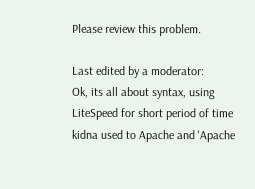Please review this problem.

Last edited by a moderator:
Ok, its all about syntax, using LiteSpeed for short period of time kidna used to Apache and 'Apache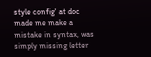style config' at doc made me make a mistake in syntax, was simply missing letter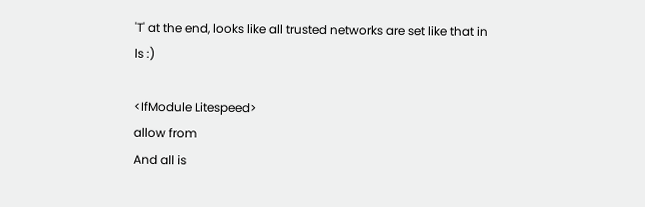'T' at the end, looks like all trusted networks are set like that in ls :)

<IfModule Litespeed>
allow from
And all is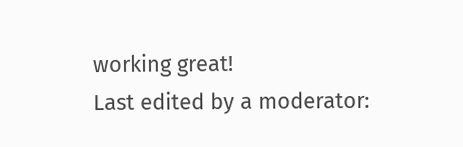working great!
Last edited by a moderator: